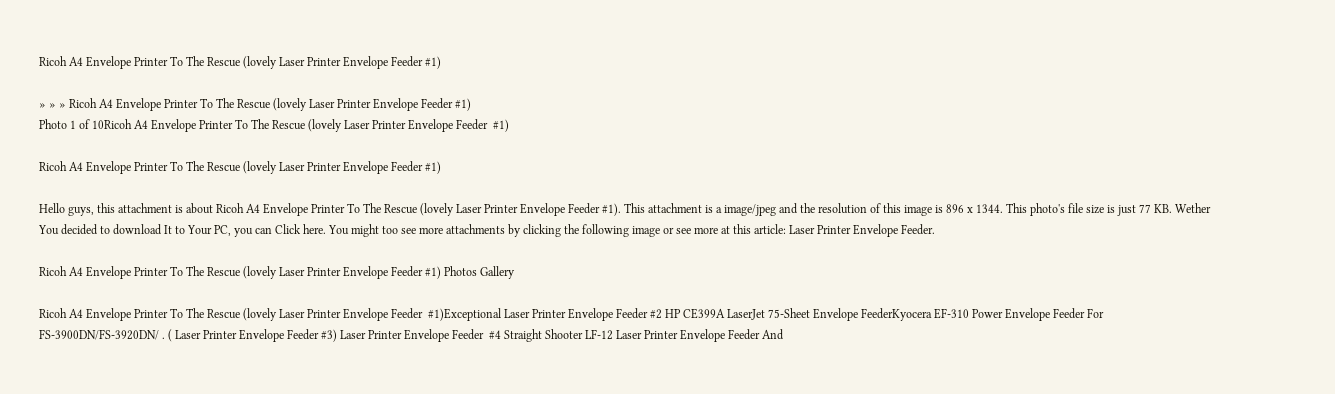Ricoh A4 Envelope Printer To The Rescue (lovely Laser Printer Envelope Feeder #1)

» » » Ricoh A4 Envelope Printer To The Rescue (lovely Laser Printer Envelope Feeder #1)
Photo 1 of 10Ricoh A4 Envelope Printer To The Rescue (lovely Laser Printer Envelope Feeder  #1)

Ricoh A4 Envelope Printer To The Rescue (lovely Laser Printer Envelope Feeder #1)

Hello guys, this attachment is about Ricoh A4 Envelope Printer To The Rescue (lovely Laser Printer Envelope Feeder #1). This attachment is a image/jpeg and the resolution of this image is 896 x 1344. This photo's file size is just 77 KB. Wether You decided to download It to Your PC, you can Click here. You might too see more attachments by clicking the following image or see more at this article: Laser Printer Envelope Feeder.

Ricoh A4 Envelope Printer To The Rescue (lovely Laser Printer Envelope Feeder #1) Photos Gallery

Ricoh A4 Envelope Printer To The Rescue (lovely Laser Printer Envelope Feeder  #1)Exceptional Laser Printer Envelope Feeder #2 HP CE399A LaserJet 75-Sheet Envelope FeederKyocera EF-310 Power Envelope Feeder For FS-3900DN/FS-3920DN/ . ( Laser Printer Envelope Feeder #3) Laser Printer Envelope Feeder  #4 Straight Shooter LF-12 Laser Printer Envelope Feeder And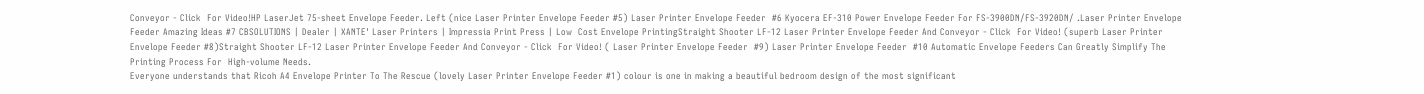Conveyor - Click  For Video!HP LaserJet 75-sheet Envelope Feeder. Left (nice Laser Printer Envelope Feeder #5) Laser Printer Envelope Feeder  #6 Kyocera EF-310 Power Envelope Feeder For FS-3900DN/FS-3920DN/ .Laser Printer Envelope Feeder Amazing Ideas #7 CBSOLUTIONS | Dealer | XANTE' Laser Printers | Impressia Print Press | Low  Cost Envelope PrintingStraight Shooter LF-12 Laser Printer Envelope Feeder And Conveyor - Click  For Video! (superb Laser Printer Envelope Feeder #8)Straight Shooter LF-12 Laser Printer Envelope Feeder And Conveyor - Click  For Video! ( Laser Printer Envelope Feeder  #9) Laser Printer Envelope Feeder  #10 Automatic Envelope Feeders Can Greatly Simplify The Printing Process For  High-volume Needs.
Everyone understands that Ricoh A4 Envelope Printer To The Rescue (lovely Laser Printer Envelope Feeder #1) colour is one in making a beautiful bedroom design of the most significant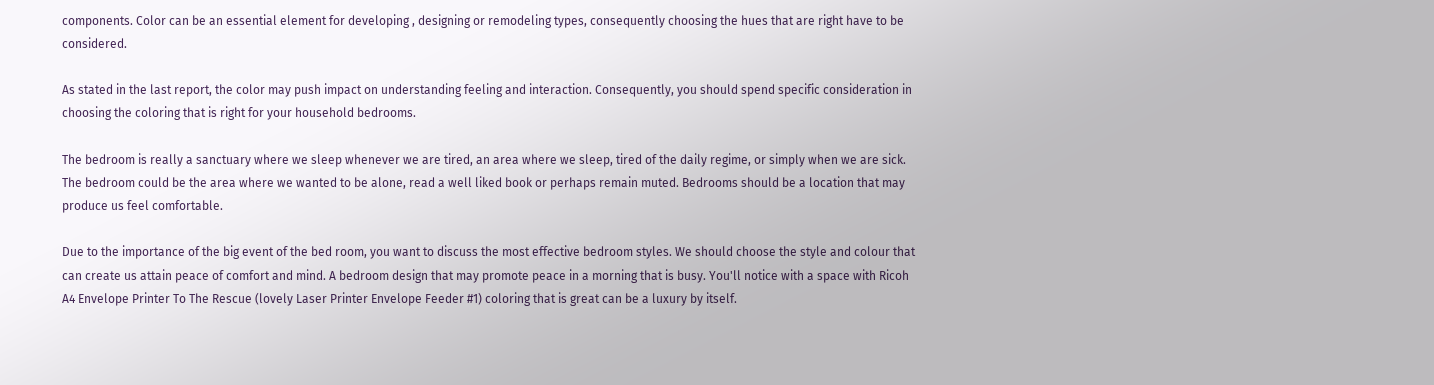components. Color can be an essential element for developing , designing or remodeling types, consequently choosing the hues that are right have to be considered.

As stated in the last report, the color may push impact on understanding feeling and interaction. Consequently, you should spend specific consideration in choosing the coloring that is right for your household bedrooms.

The bedroom is really a sanctuary where we sleep whenever we are tired, an area where we sleep, tired of the daily regime, or simply when we are sick. The bedroom could be the area where we wanted to be alone, read a well liked book or perhaps remain muted. Bedrooms should be a location that may produce us feel comfortable.

Due to the importance of the big event of the bed room, you want to discuss the most effective bedroom styles. We should choose the style and colour that can create us attain peace of comfort and mind. A bedroom design that may promote peace in a morning that is busy. You'll notice with a space with Ricoh A4 Envelope Printer To The Rescue (lovely Laser Printer Envelope Feeder #1) coloring that is great can be a luxury by itself.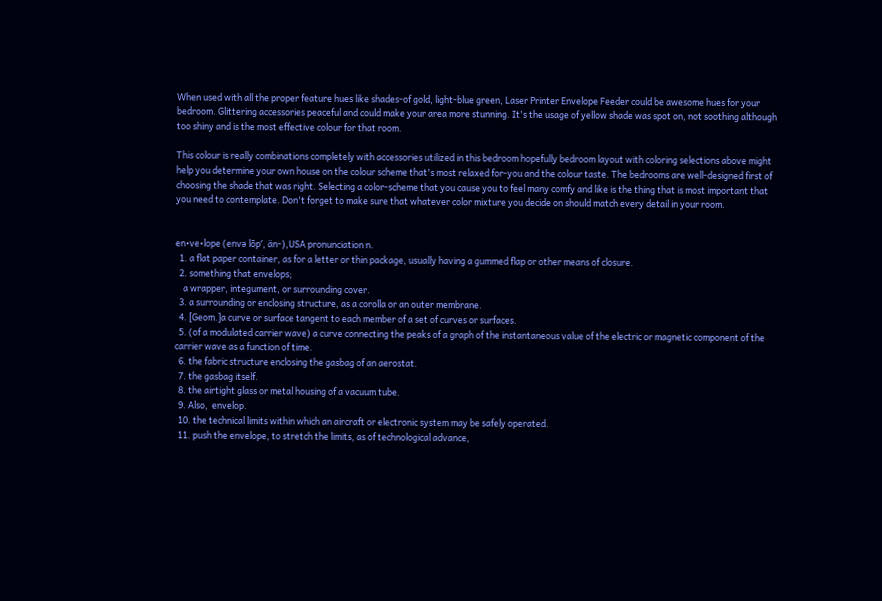When used with all the proper feature hues like shades-of gold, light-blue green, Laser Printer Envelope Feeder could be awesome hues for your bedroom. Glittering accessories peaceful and could make your area more stunning. It's the usage of yellow shade was spot on, not soothing although too shiny and is the most effective colour for that room.

This colour is really combinations completely with accessories utilized in this bedroom hopefully bedroom layout with coloring selections above might help you determine your own house on the colour scheme that's most relaxed for-you and the colour taste. The bedrooms are well-designed first of choosing the shade that was right. Selecting a color-scheme that you cause you to feel many comfy and like is the thing that is most important that you need to contemplate. Don't forget to make sure that whatever color mixture you decide on should match every detail in your room.


en•ve•lope (envə lōp′, än-),USA pronunciation n.
  1. a flat paper container, as for a letter or thin package, usually having a gummed flap or other means of closure.
  2. something that envelops;
    a wrapper, integument, or surrounding cover.
  3. a surrounding or enclosing structure, as a corolla or an outer membrane.
  4. [Geom.]a curve or surface tangent to each member of a set of curves or surfaces.
  5. (of a modulated carrier wave) a curve connecting the peaks of a graph of the instantaneous value of the electric or magnetic component of the carrier wave as a function of time.
  6. the fabric structure enclosing the gasbag of an aerostat.
  7. the gasbag itself.
  8. the airtight glass or metal housing of a vacuum tube.
  9. Also,  envelop.
  10. the technical limits within which an aircraft or electronic system may be safely operated.
  11. push the envelope, to stretch the limits, as of technological advance,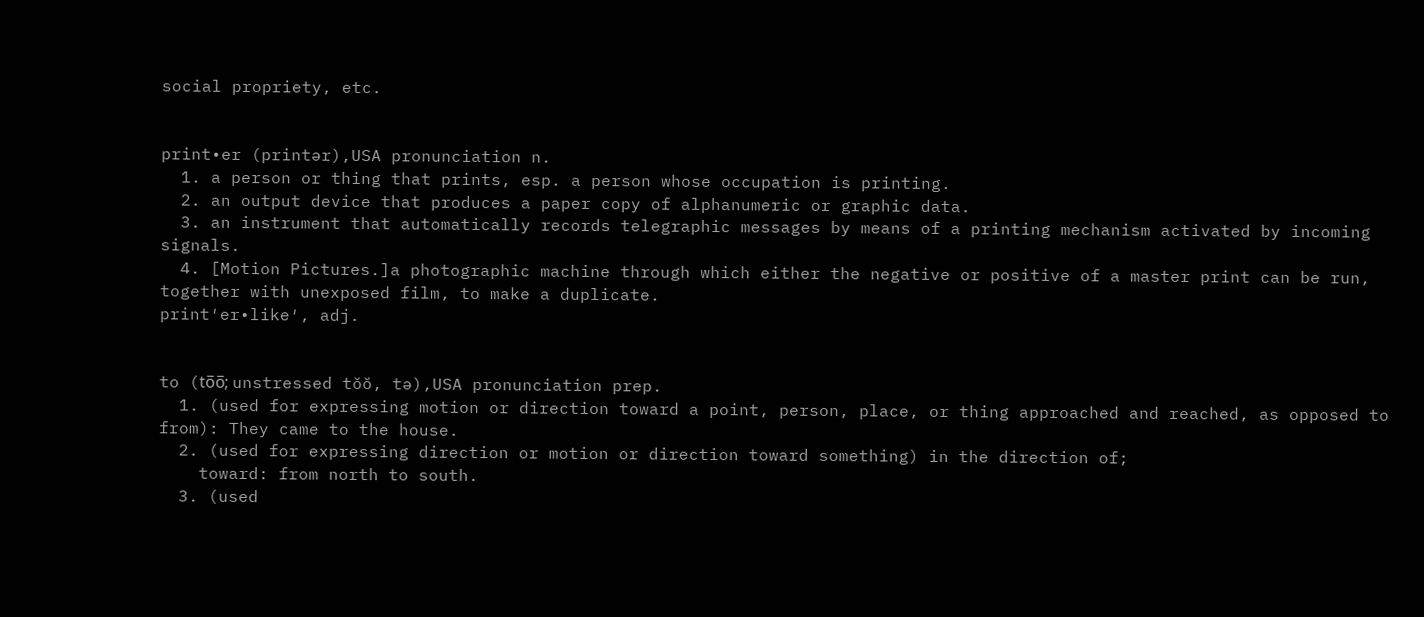social propriety, etc.


print•er (printər),USA pronunciation n.
  1. a person or thing that prints, esp. a person whose occupation is printing.
  2. an output device that produces a paper copy of alphanumeric or graphic data.
  3. an instrument that automatically records telegraphic messages by means of a printing mechanism activated by incoming signals.
  4. [Motion Pictures.]a photographic machine through which either the negative or positive of a master print can be run, together with unexposed film, to make a duplicate.
print′er•like′, adj.


to (to̅o̅; unstressed tŏŏ, tə),USA pronunciation prep.
  1. (used for expressing motion or direction toward a point, person, place, or thing approached and reached, as opposed to from): They came to the house.
  2. (used for expressing direction or motion or direction toward something) in the direction of;
    toward: from north to south.
  3. (used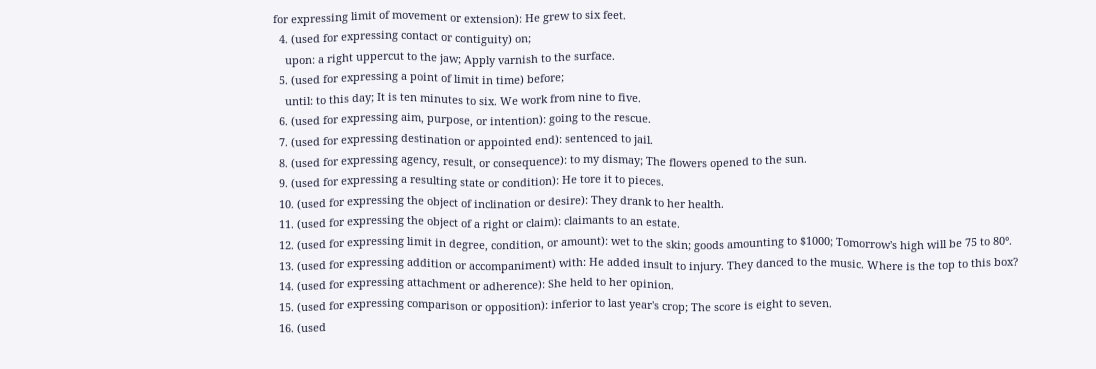for expressing limit of movement or extension): He grew to six feet.
  4. (used for expressing contact or contiguity) on;
    upon: a right uppercut to the jaw; Apply varnish to the surface.
  5. (used for expressing a point of limit in time) before;
    until: to this day; It is ten minutes to six. We work from nine to five.
  6. (used for expressing aim, purpose, or intention): going to the rescue.
  7. (used for expressing destination or appointed end): sentenced to jail.
  8. (used for expressing agency, result, or consequence): to my dismay; The flowers opened to the sun.
  9. (used for expressing a resulting state or condition): He tore it to pieces.
  10. (used for expressing the object of inclination or desire): They drank to her health.
  11. (used for expressing the object of a right or claim): claimants to an estate.
  12. (used for expressing limit in degree, condition, or amount): wet to the skin; goods amounting to $1000; Tomorrow's high will be 75 to 80°.
  13. (used for expressing addition or accompaniment) with: He added insult to injury. They danced to the music. Where is the top to this box?
  14. (used for expressing attachment or adherence): She held to her opinion.
  15. (used for expressing comparison or opposition): inferior to last year's crop; The score is eight to seven.
  16. (used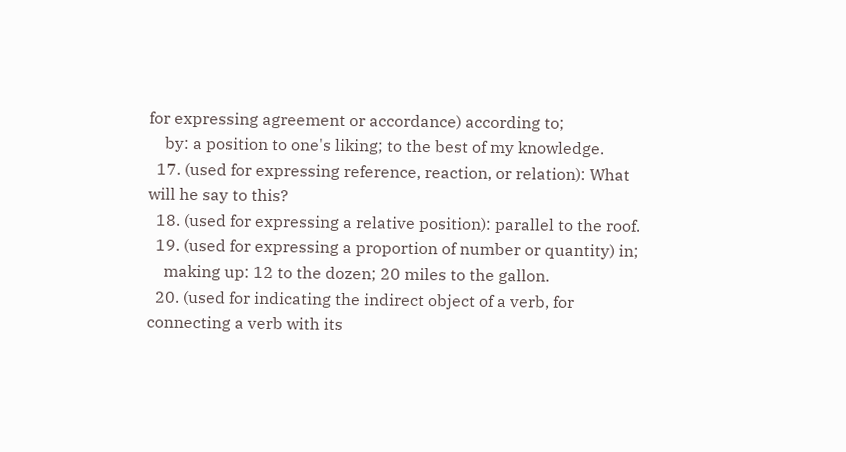for expressing agreement or accordance) according to;
    by: a position to one's liking; to the best of my knowledge.
  17. (used for expressing reference, reaction, or relation): What will he say to this?
  18. (used for expressing a relative position): parallel to the roof.
  19. (used for expressing a proportion of number or quantity) in;
    making up: 12 to the dozen; 20 miles to the gallon.
  20. (used for indicating the indirect object of a verb, for connecting a verb with its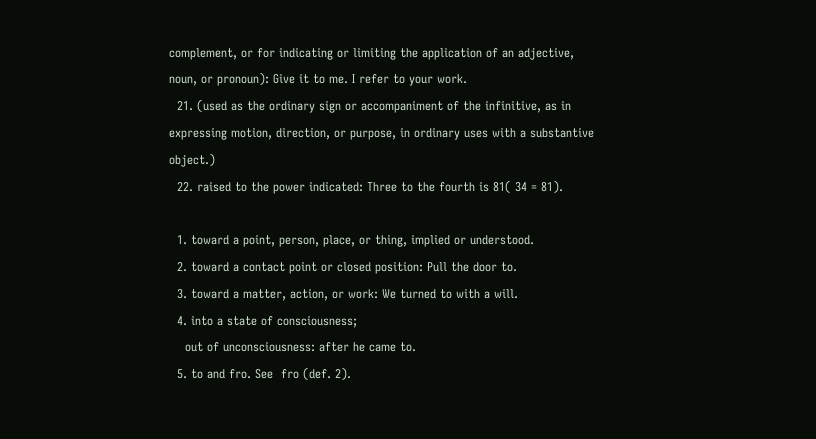complement, or for indicating or limiting the application of an adjective, noun, or pronoun): Give it to me. I refer to your work.
  21. (used as the ordinary sign or accompaniment of the infinitive, as in expressing motion, direction, or purpose, in ordinary uses with a substantive object.)
  22. raised to the power indicated: Three to the fourth is 81( 34 = 81).

  1. toward a point, person, place, or thing, implied or understood.
  2. toward a contact point or closed position: Pull the door to.
  3. toward a matter, action, or work: We turned to with a will.
  4. into a state of consciousness;
    out of unconsciousness: after he came to.
  5. to and fro. See  fro (def. 2).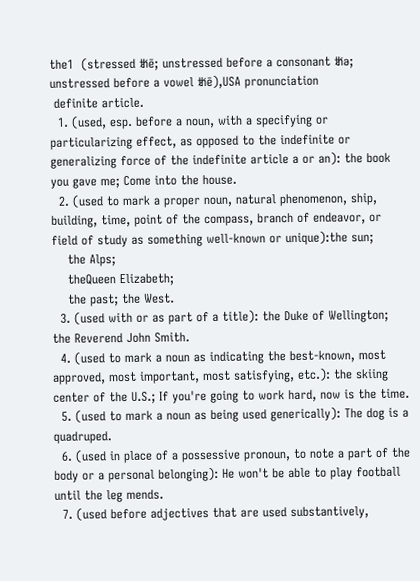the1  (stressed ᵺē; unstressed before a consonant ᵺə;
unstressed before a vowel ᵺē),USA pronunciation
 definite article.
  1. (used, esp. before a noun, with a specifying or particularizing effect, as opposed to the indefinite or generalizing force of the indefinite article a or an): the book you gave me; Come into the house.
  2. (used to mark a proper noun, natural phenomenon, ship, building, time, point of the compass, branch of endeavor, or field of study as something well-known or unique):the sun;
    the Alps;
    theQueen Elizabeth;
    the past; the West.
  3. (used with or as part of a title): the Duke of Wellington; the Reverend John Smith.
  4. (used to mark a noun as indicating the best-known, most approved, most important, most satisfying, etc.): the skiing center of the U.S.; If you're going to work hard, now is the time.
  5. (used to mark a noun as being used generically): The dog is a quadruped.
  6. (used in place of a possessive pronoun, to note a part of the body or a personal belonging): He won't be able to play football until the leg mends.
  7. (used before adjectives that are used substantively,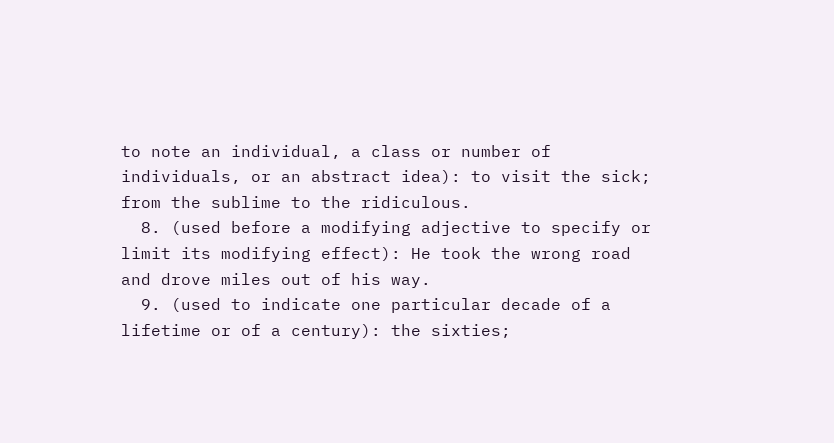to note an individual, a class or number of individuals, or an abstract idea): to visit the sick; from the sublime to the ridiculous.
  8. (used before a modifying adjective to specify or limit its modifying effect): He took the wrong road and drove miles out of his way.
  9. (used to indicate one particular decade of a lifetime or of a century): the sixties;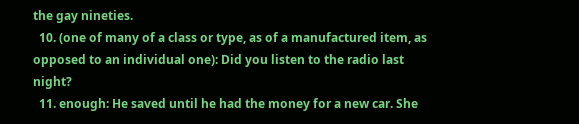the gay nineties.
  10. (one of many of a class or type, as of a manufactured item, as opposed to an individual one): Did you listen to the radio last night?
  11. enough: He saved until he had the money for a new car. She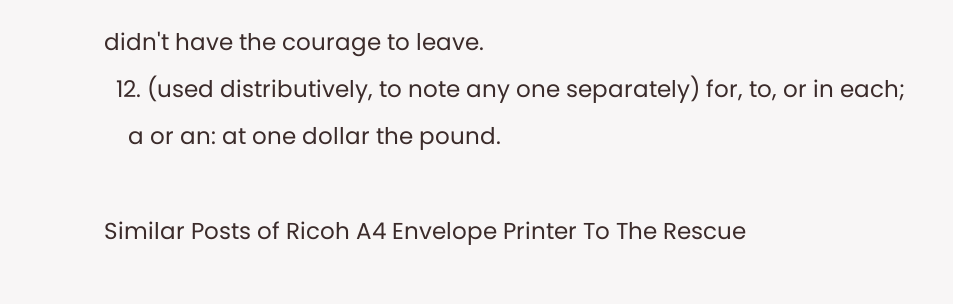didn't have the courage to leave.
  12. (used distributively, to note any one separately) for, to, or in each;
    a or an: at one dollar the pound.

Similar Posts of Ricoh A4 Envelope Printer To The Rescue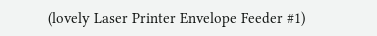(lovely Laser Printer Envelope Feeder #1)